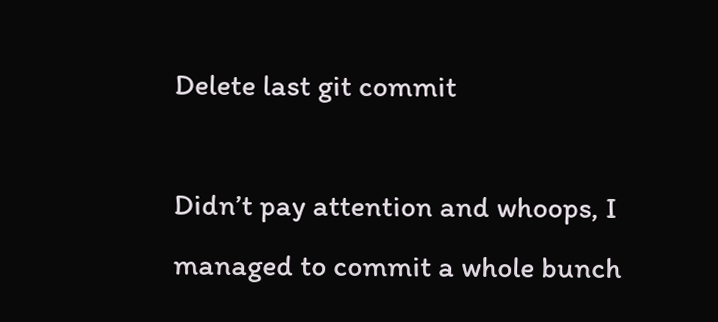Delete last git commit

Didn’t pay attention and whoops, I managed to commit a whole bunch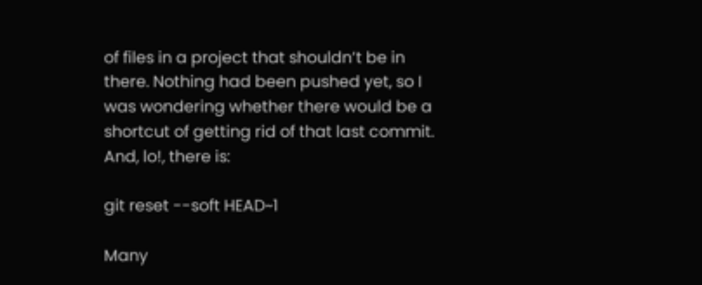of files in a project that shouldn’t be in there. Nothing had been pushed yet, so I was wondering whether there would be a shortcut of getting rid of that last commit. And, lo!, there is:

git reset --soft HEAD~1

Many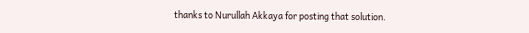thanks to Nurullah Akkaya for posting that solution.